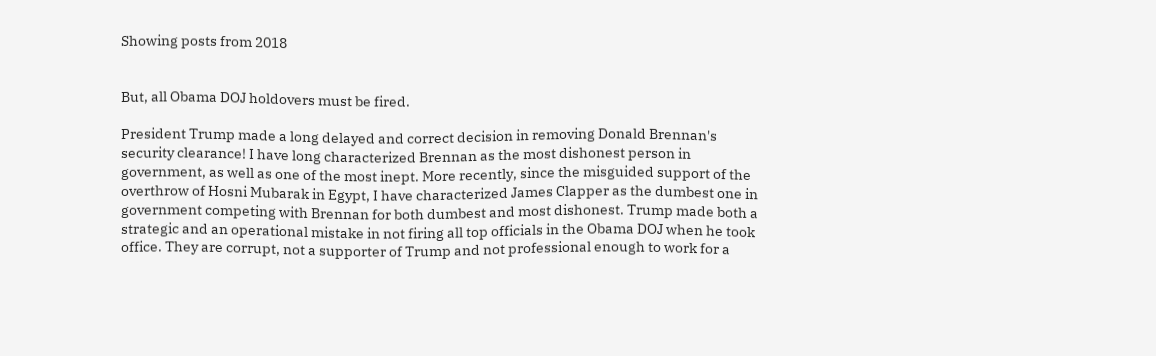Showing posts from 2018


But, all Obama DOJ holdovers must be fired.

President Trump made a long delayed and correct decision in removing Donald Brennan's security clearance! I have long characterized Brennan as the most dishonest person in government, as well as one of the most inept. More recently, since the misguided support of the overthrow of Hosni Mubarak in Egypt, I have characterized James Clapper as the dumbest one in government competing with Brennan for both dumbest and most dishonest. Trump made both a strategic and an operational mistake in not firing all top officials in the Obama DOJ when he took office. They are corrupt, not a supporter of Trump and not professional enough to work for a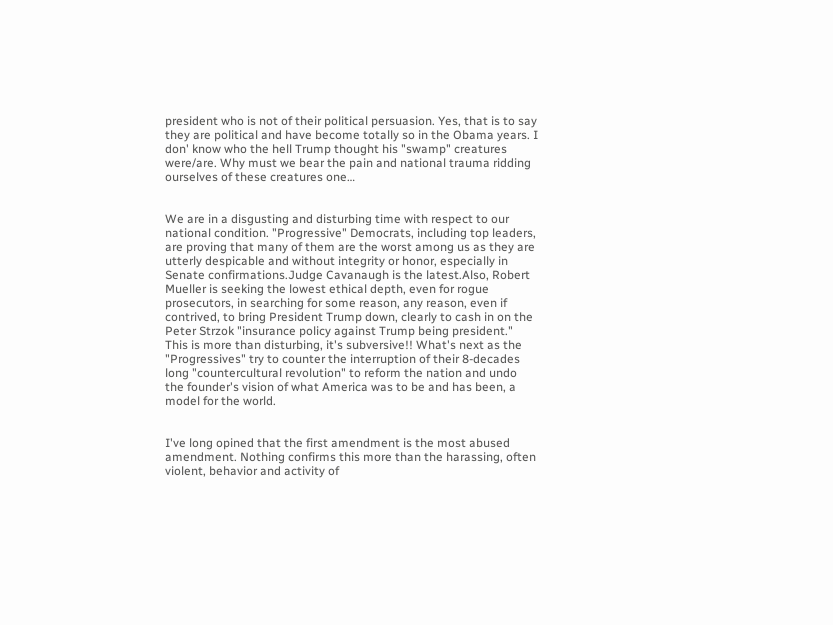president who is not of their political persuasion. Yes, that is to say they are political and have become totally so in the Obama years. I don' know who the hell Trump thought his "swamp" creatures were/are. Why must we bear the pain and national trauma ridding ourselves of these creatures one…


We are in a disgusting and disturbing time with respect to our national condition. "Progressive" Democrats, including top leaders, are proving that many of them are the worst among us as they are utterly despicable and without integrity or honor, especially in Senate confirmations.Judge Cavanaugh is the latest.Also, Robert Mueller is seeking the lowest ethical depth, even for rogue prosecutors, in searching for some reason, any reason, even if contrived, to bring President Trump down, clearly to cash in on the Peter Strzok "insurance policy against Trump being president." This is more than disturbing, it's subversive!! What's next as the "Progressives" try to counter the interruption of their 8-decades long "countercultural revolution" to reform the nation and undo the founder's vision of what America was to be and has been, a model for the world.


I've long opined that the first amendment is the most abused amendment. Nothing confirms this more than the harassing, often violent, behavior and activity of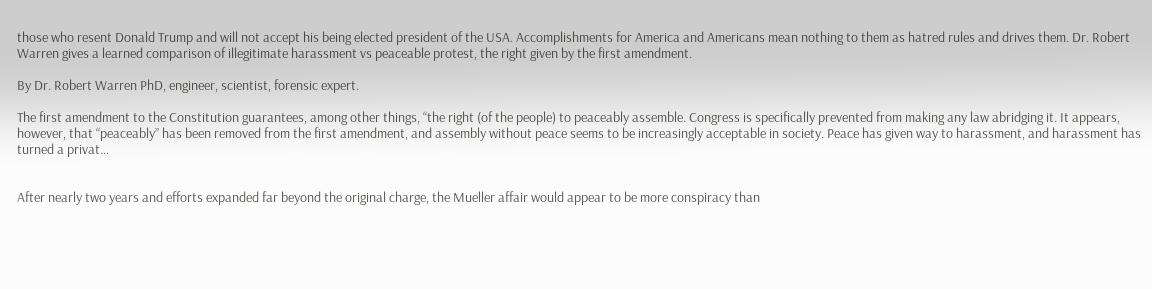those who resent Donald Trump and will not accept his being elected president of the USA. Accomplishments for America and Americans mean nothing to them as hatred rules and drives them. Dr. Robert Warren gives a learned comparison of illegitimate harassment vs peaceable protest, the right given by the first amendment.

By Dr. Robert Warren PhD, engineer, scientist, forensic expert.

The first amendment to the Constitution guarantees, among other things, “the right (of the people) to peaceably assemble. Congress is specifically prevented from making any law abridging it. It appears, however, that “peaceably” has been removed from the first amendment, and assembly without peace seems to be increasingly acceptable in society. Peace has given way to harassment, and harassment has turned a privat…


After nearly two years and efforts expanded far beyond the original charge, the Mueller affair would appear to be more conspiracy than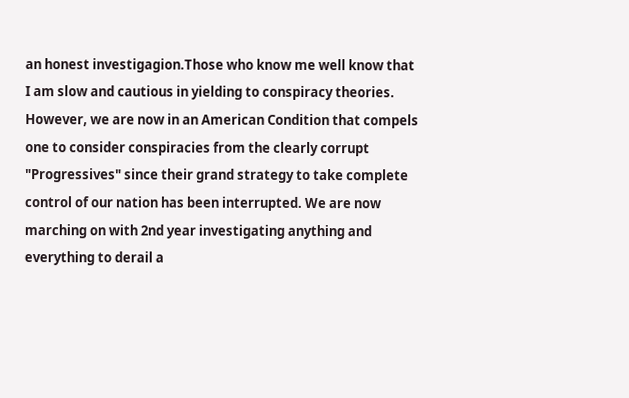an honest investigagion.Those who know me well know that I am slow and cautious in yielding to conspiracy theories. However, we are now in an American Condition that compels one to consider conspiracies from the clearly corrupt "Progressives" since their grand strategy to take complete control of our nation has been interrupted. We are now marching on with 2nd year investigating anything and everything to derail a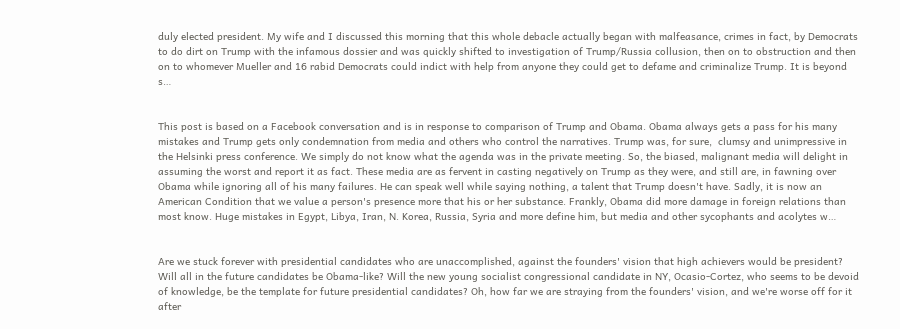duly elected president. My wife and I discussed this morning that this whole debacle actually began with malfeasance, crimes in fact, by Democrats to do dirt on Trump with the infamous dossier and was quickly shifted to investigation of Trump/Russia collusion, then on to obstruction and then on to whomever Mueller and 16 rabid Democrats could indict with help from anyone they could get to defame and criminalize Trump. It is beyond s…


This post is based on a Facebook conversation and is in response to comparison of Trump and Obama. Obama always gets a pass for his many mistakes and Trump gets only condemnation from media and others who control the narratives. Trump was, for sure,  clumsy and unimpressive in the Helsinki press conference. We simply do not know what the agenda was in the private meeting. So, the biased, malignant media will delight in assuming the worst and report it as fact. These media are as fervent in casting negatively on Trump as they were, and still are, in fawning over Obama while ignoring all of his many failures. He can speak well while saying nothing, a talent that Trump doesn't have. Sadly, it is now an American Condition that we value a person's presence more that his or her substance. Frankly, Obama did more damage in foreign relations than most know. Huge mistakes in Egypt, Libya, Iran, N. Korea, Russia, Syria and more define him, but media and other sycophants and acolytes w…


Are we stuck forever with presidential candidates who are unaccomplished, against the founders' vision that high achievers would be president? Will all in the future candidates be Obama-like? Will the new young socialist congressional candidate in NY, Ocasio-Cortez, who seems to be devoid of knowledge, be the template for future presidential candidates? Oh, how far we are straying from the founders' vision, and we're worse off for it after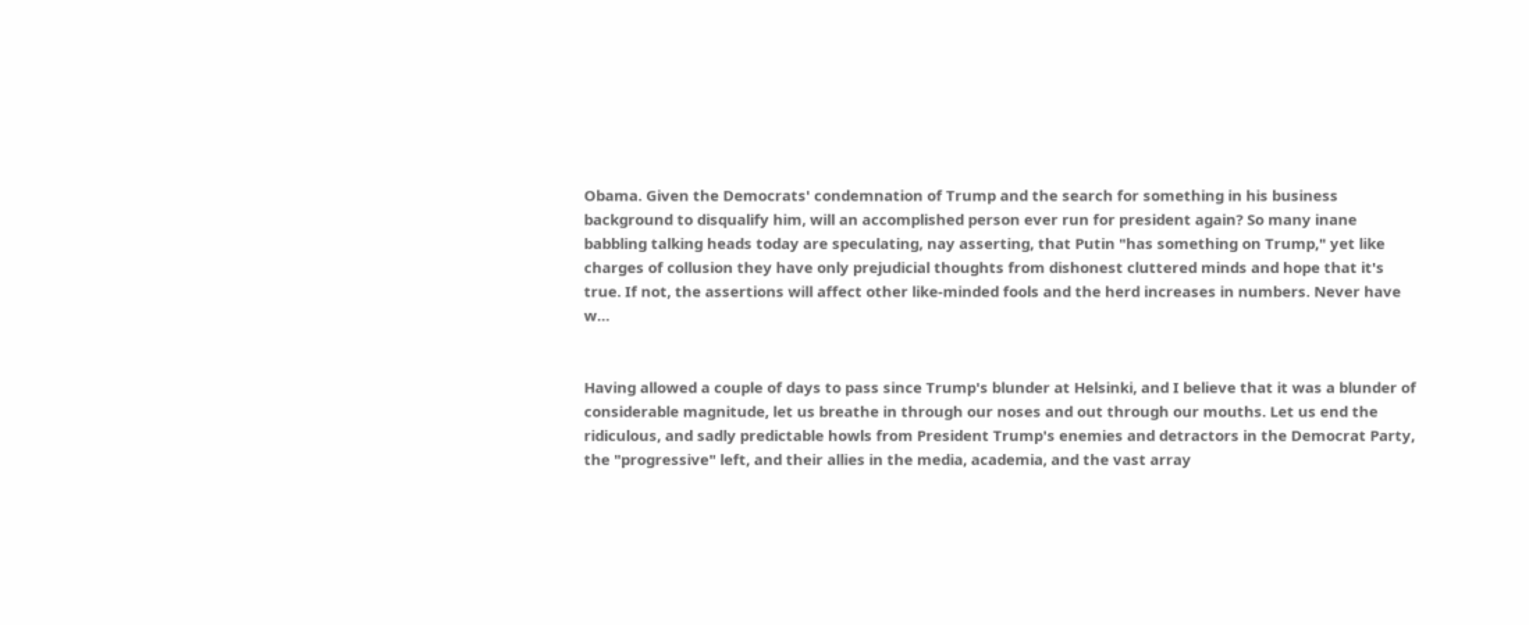Obama. Given the Democrats' condemnation of Trump and the search for something in his business background to disqualify him, will an accomplished person ever run for president again? So many inane babbling talking heads today are speculating, nay asserting, that Putin "has something on Trump," yet like charges of collusion they have only prejudicial thoughts from dishonest cluttered minds and hope that it's true. If not, the assertions will affect other like-minded fools and the herd increases in numbers. Never have w…


Having allowed a couple of days to pass since Trump's blunder at Helsinki, and I believe that it was a blunder of considerable magnitude, let us breathe in through our noses and out through our mouths. Let us end the ridiculous, and sadly predictable howls from President Trump's enemies and detractors in the Democrat Party, the "progressive" left, and their allies in the media, academia, and the vast array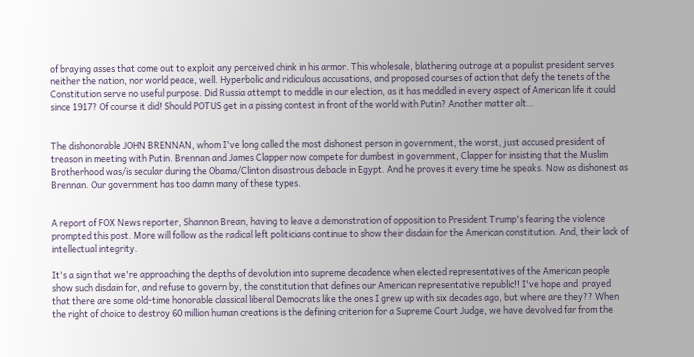of braying asses that come out to exploit any perceived chink in his armor. This wholesale, blathering outrage at a populist president serves neither the nation, nor world peace, well. Hyperbolic and ridiculous accusations, and proposed courses of action that defy the tenets of the Constitution serve no useful purpose. Did Russia attempt to meddle in our election, as it has meddled in every aspect of American life it could since 1917? Of course it did! Should POTUS get in a pissing contest in front of the world with Putin? Another matter alt…


The dishonorable JOHN BRENNAN, whom I've long called the most dishonest person in government, the worst, just accused president of treason in meeting with Putin. Brennan and James Clapper now compete for dumbest in government, Clapper for insisting that the Muslim Brotherhood was/is secular during the Obama/Clinton disastrous debacle in Egypt. And he proves it every time he speaks. Now as dishonest as Brennan. Our government has too damn many of these types.


A report of FOX News reporter, Shannon Brean, having to leave a demonstration of opposition to President Trump's fearing the violence prompted this post. More will follow as the radical left politicians continue to show their disdain for the American constitution. And, their lack of intellectual integrity.

It's a sign that we're approaching the depths of devolution into supreme decadence when elected representatives of the American people show such disdain for, and refuse to govern by, the constitution that defines our American representative republic!! I've hope and  prayed that there are some old-time honorable classical liberal Democrats like the ones I grew up with six decades ago, but where are they?? When the right of choice to destroy 60 million human creations is the defining criterion for a Supreme Court Judge, we have devolved far from the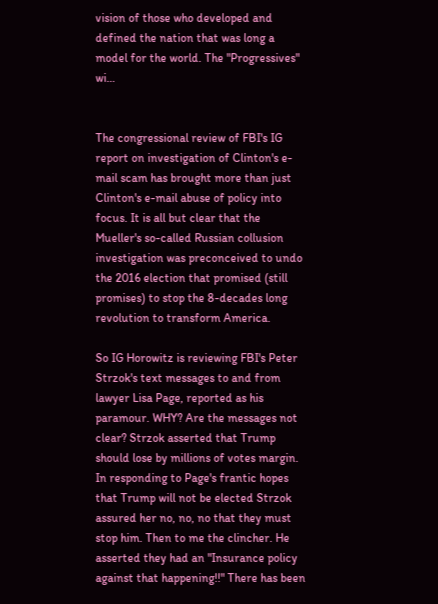vision of those who developed and defined the nation that was long a model for the world. The "Progressives" wi…


The congressional review of FBI's IG report on investigation of Clinton's e-mail scam has brought more than just Clinton's e-mail abuse of policy into focus. It is all but clear that the Mueller's so-called Russian collusion investigation was preconceived to undo the 2016 election that promised (still promises) to stop the 8-decades long revolution to transform America.

So IG Horowitz is reviewing FBI's Peter Strzok's text messages to and from lawyer Lisa Page, reported as his paramour. WHY? Are the messages not clear? Strzok asserted that Trump should lose by millions of votes margin. In responding to Page's frantic hopes that Trump will not be elected Strzok assured her no, no, no that they must stop him. Then to me the clincher. He asserted they had an "Insurance policy against that happening!!" There has been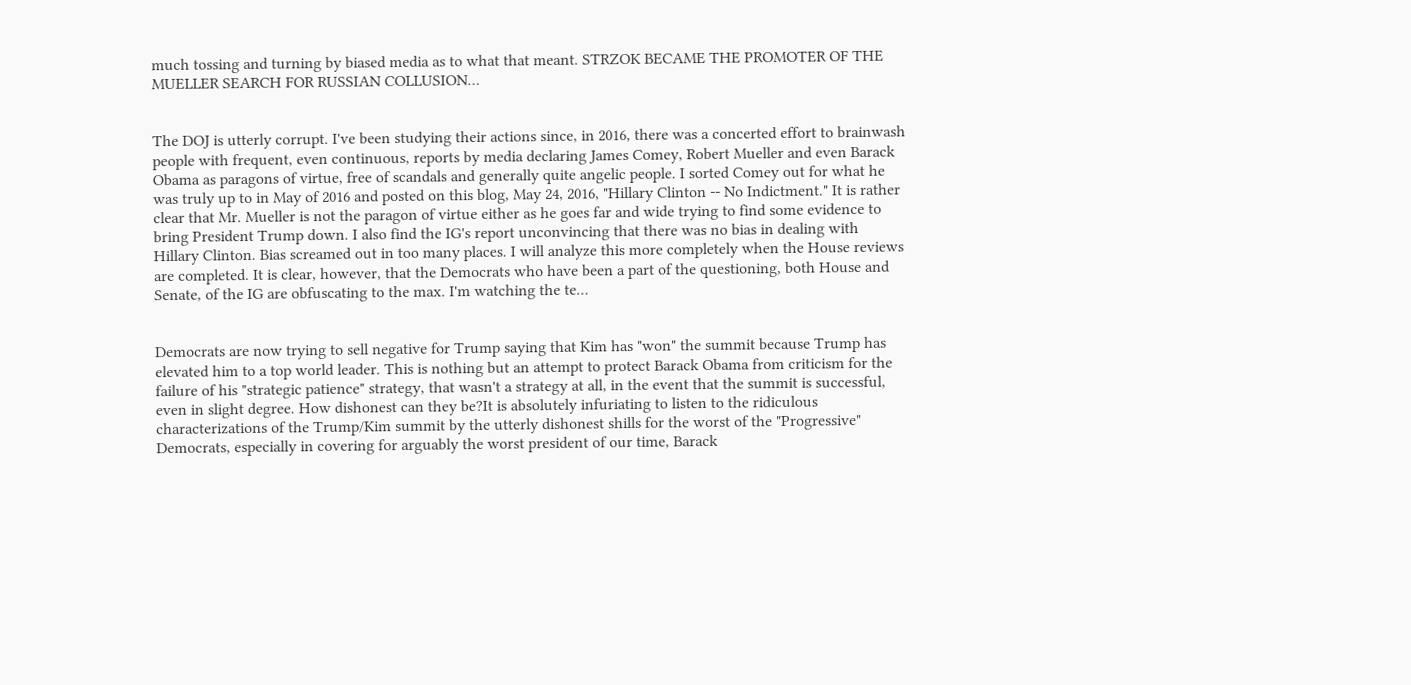much tossing and turning by biased media as to what that meant. STRZOK BECAME THE PROMOTER OF THE MUELLER SEARCH FOR RUSSIAN COLLUSION…


The DOJ is utterly corrupt. I've been studying their actions since, in 2016, there was a concerted effort to brainwash people with frequent, even continuous, reports by media declaring James Comey, Robert Mueller and even Barack Obama as paragons of virtue, free of scandals and generally quite angelic people. I sorted Comey out for what he was truly up to in May of 2016 and posted on this blog, May 24, 2016, "Hillary Clinton -- No Indictment." It is rather clear that Mr. Mueller is not the paragon of virtue either as he goes far and wide trying to find some evidence to bring President Trump down. I also find the IG's report unconvincing that there was no bias in dealing with Hillary Clinton. Bias screamed out in too many places. I will analyze this more completely when the House reviews are completed. It is clear, however, that the Democrats who have been a part of the questioning, both House and Senate, of the IG are obfuscating to the max. I'm watching the te…


Democrats are now trying to sell negative for Trump saying that Kim has "won" the summit because Trump has elevated him to a top world leader. This is nothing but an attempt to protect Barack Obama from criticism for the failure of his "strategic patience" strategy, that wasn't a strategy at all, in the event that the summit is successful, even in slight degree. How dishonest can they be?It is absolutely infuriating to listen to the ridiculous characterizations of the Trump/Kim summit by the utterly dishonest shills for the worst of the "Progressive" Democrats, especially in covering for arguably the worst president of our time, Barack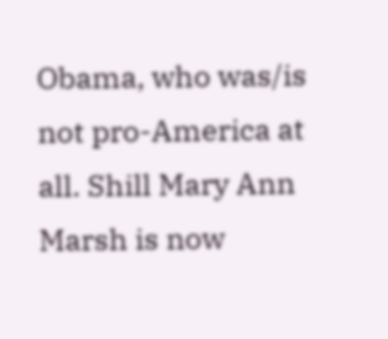Obama, who was/is not pro-America at all. Shill Mary Ann Marsh is now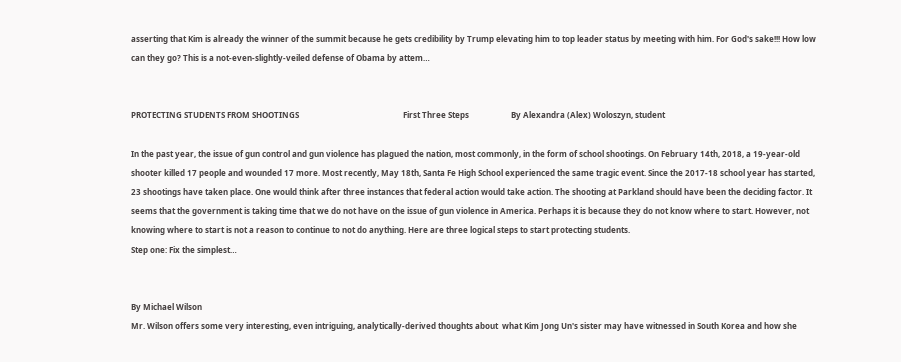asserting that Kim is already the winner of the summit because he gets credibility by Trump elevating him to top leader status by meeting with him. For God's sake!!! How low can they go? This is a not-even-slightly-veiled defense of Obama by attem…


PROTECTING STUDENTS FROM SHOOTINGS                                                    First Three Steps                     By Alexandra (Alex) Woloszyn, student

In the past year, the issue of gun control and gun violence has plagued the nation, most commonly, in the form of school shootings. On February 14th, 2018, a 19-year-old shooter killed 17 people and wounded 17 more. Most recently, May 18th, Santa Fe High School experienced the same tragic event. Since the 2017-18 school year has started, 23 shootings have taken place. One would think after three instances that federal action would take action. The shooting at Parkland should have been the deciding factor. It seems that the government is taking time that we do not have on the issue of gun violence in America. Perhaps it is because they do not know where to start. However, not knowing where to start is not a reason to continue to not do anything. Here are three logical steps to start protecting students.
Step one: Fix the simplest…


By Michael Wilson
Mr. Wilson offers some very interesting, even intriguing, analytically-derived thoughts about  what Kim Jong Un's sister may have witnessed in South Korea and how she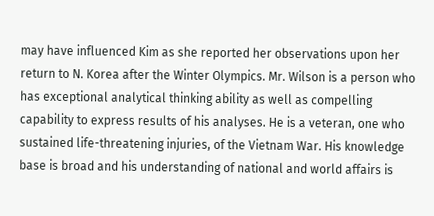may have influenced Kim as she reported her observations upon her return to N. Korea after the Winter Olympics. Mr. Wilson is a person who has exceptional analytical thinking ability as well as compelling capability to express results of his analyses. He is a veteran, one who sustained life-threatening injuries, of the Vietnam War. His knowledge base is broad and his understanding of national and world affairs is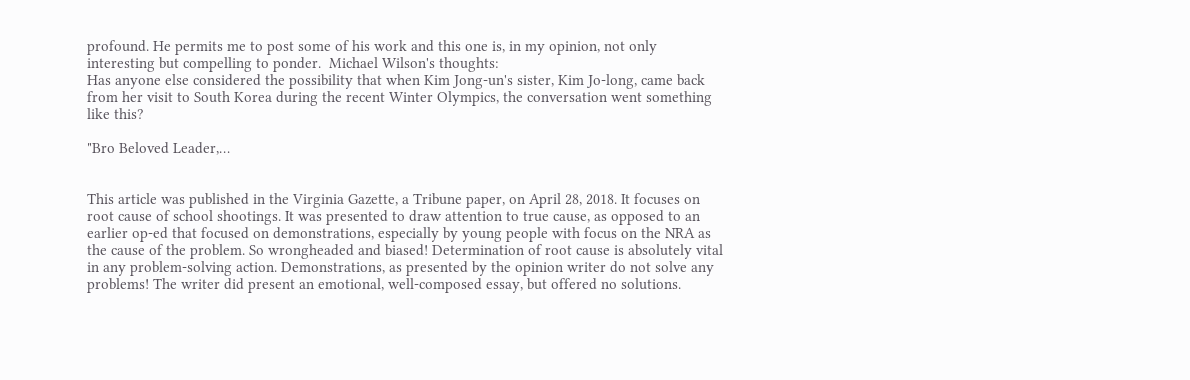profound. He permits me to post some of his work and this one is, in my opinion, not only interesting but compelling to ponder.  Michael Wilson's thoughts:
Has anyone else considered the possibility that when Kim Jong-un's sister, Kim Jo-long, came back from her visit to South Korea during the recent Winter Olympics, the conversation went something like this?

"Bro Beloved Leader,…


This article was published in the Virginia Gazette, a Tribune paper, on April 28, 2018. It focuses on root cause of school shootings. It was presented to draw attention to true cause, as opposed to an earlier op-ed that focused on demonstrations, especially by young people with focus on the NRA as the cause of the problem. So wrongheaded and biased! Determination of root cause is absolutely vital in any problem-solving action. Demonstrations, as presented by the opinion writer do not solve any problems! The writer did present an emotional, well-composed essay, but offered no solutions.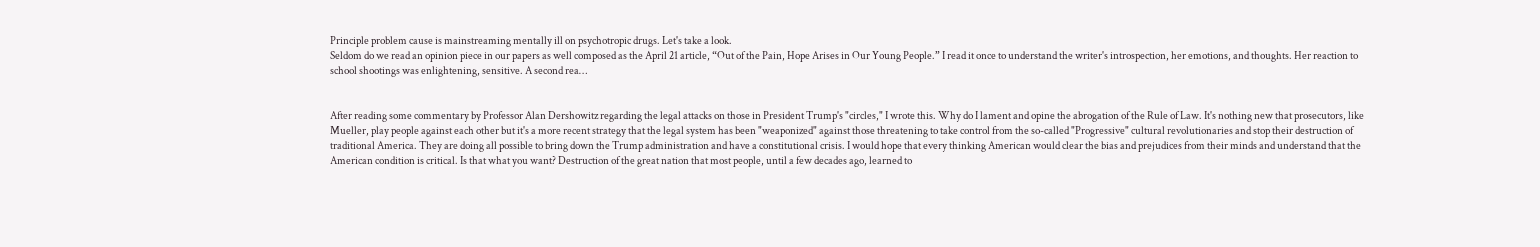Principle problem cause is mainstreaming mentally ill on psychotropic drugs. Let's take a look.
Seldom do we read an opinion piece in our papers as well composed as the April 21 article, “Out of the Pain, Hope Arises in Our Young People.” I read it once to understand the writer's introspection, her emotions, and thoughts. Her reaction to school shootings was enlightening, sensitive. A second rea…


After reading some commentary by Professor Alan Dershowitz regarding the legal attacks on those in President Trump's "circles," I wrote this. Why do I lament and opine the abrogation of the Rule of Law. It's nothing new that prosecutors, like Mueller, play people against each other but it's a more recent strategy that the legal system has been "weaponized" against those threatening to take control from the so-called "Progressive" cultural revolutionaries and stop their destruction of traditional America. They are doing all possible to bring down the Trump administration and have a constitutional crisis. I would hope that every thinking American would clear the bias and prejudices from their minds and understand that the American condition is critical. Is that what you want? Destruction of the great nation that most people, until a few decades ago, learned to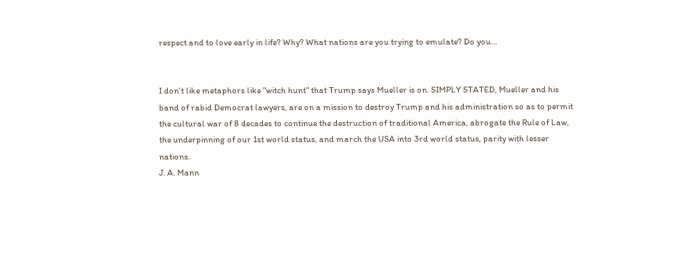respect and to love early in life? Why? What nations are you trying to emulate? Do you…


I don't like metaphors like "witch hunt" that Trump says Mueller is on. SIMPLY STATED, Mueller and his band of rabid Democrat lawyers, are on a mission to destroy Trump and his administration so as to permit the cultural war of 8 decades to continue the destruction of traditional America, abrogate the Rule of Law, the underpinning of our 1st world status, and march the USA into 3rd world status, parity with lesser nations.
J. A. Mann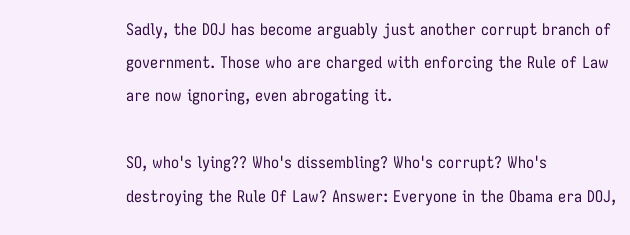Sadly, the DOJ has become arguably just another corrupt branch of government. Those who are charged with enforcing the Rule of Law are now ignoring, even abrogating it.

SO, who's lying?? Who's dissembling? Who's corrupt? Who's destroying the Rule Of Law? Answer: Everyone in the Obama era DOJ,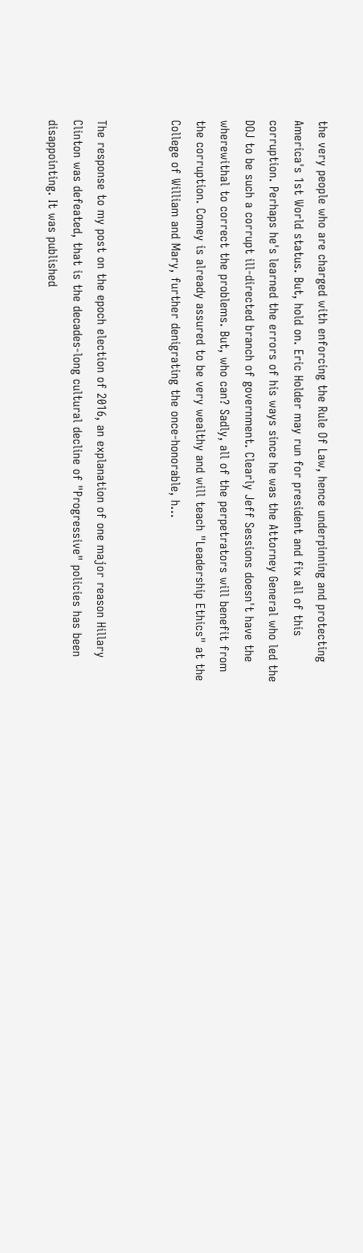the very people who are charged with enforcing the Rule Of Law, hence underpinning and protecting America's 1st World status. But, hold on. Eric Holder may run for president and fix all of this corruption. Perhaps he's learned the errors of his ways since he was the Attorney General who led the DOJ to be such a corrupt ill-directed branch of government. Clearly Jeff Sessions doesn't have the wherewithal to correct the problems. But, who can? Sadly, all of the perpetrators will benefit from the corruption. Comey is already assured to be very wealthy and will teach "Leadership Ethics" at the College of William and Mary, further denigrating the once-honorable, h…


The response to my post on the epoch election of 2016, an explanation of one major reason Hillary Clinton was defeated, that is the decades-long cultural decline of "Progressive" policies has been disappointing. It was published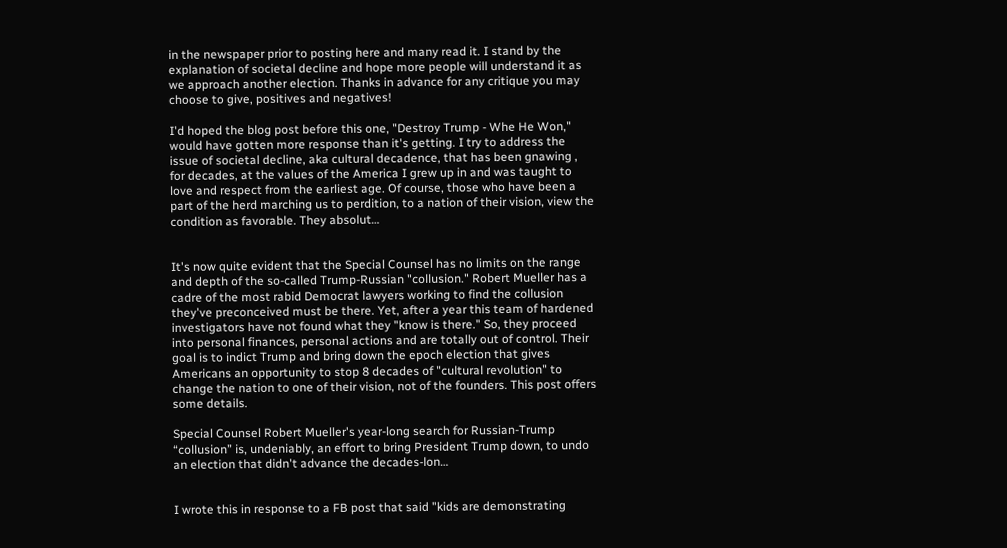in the newspaper prior to posting here and many read it. I stand by the explanation of societal decline and hope more people will understand it as we approach another election. Thanks in advance for any critique you may choose to give, positives and negatives!

I'd hoped the blog post before this one, "Destroy Trump - Whe He Won," would have gotten more response than it's getting. I try to address the issue of societal decline, aka cultural decadence, that has been gnawing , for decades, at the values of the America I grew up in and was taught to love and respect from the earliest age. Of course, those who have been a part of the herd marching us to perdition, to a nation of their vision, view the condition as favorable. They absolut…


It's now quite evident that the Special Counsel has no limits on the range and depth of the so-called Trump-Russian "collusion." Robert Mueller has a cadre of the most rabid Democrat lawyers working to find the collusion they've preconceived must be there. Yet, after a year this team of hardened investigators have not found what they "know is there." So, they proceed into personal finances, personal actions and are totally out of control. Their goal is to indict Trump and bring down the epoch election that gives Americans an opportunity to stop 8 decades of "cultural revolution" to change the nation to one of their vision, not of the founders. This post offers some details.

Special Counsel Robert Mueller's year-long search for Russian-Trump “collusion” is, undeniably, an effort to bring President Trump down, to undo an election that didn't advance the decades-lon…


I wrote this in response to a FB post that said "kids are demonstrating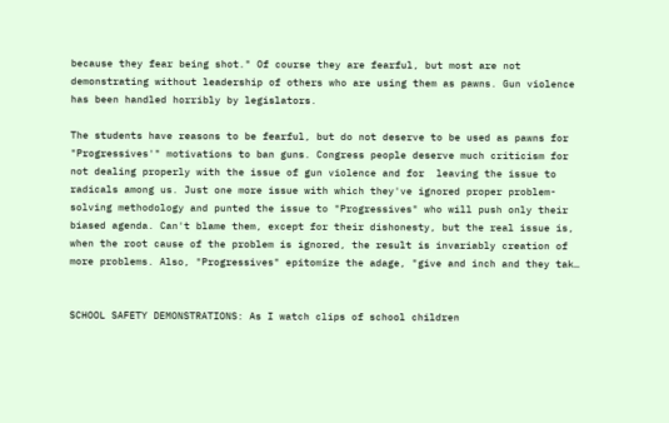because they fear being shot." Of course they are fearful, but most are not demonstrating without leadership of others who are using them as pawns. Gun violence has been handled horribly by legislators.

The students have reasons to be fearful, but do not deserve to be used as pawns for "Progressives'" motivations to ban guns. Congress people deserve much criticism for not dealing properly with the issue of gun violence and for  leaving the issue to radicals among us. Just one more issue with which they've ignored proper problem-solving methodology and punted the issue to "Progressives" who will push only their biased agenda. Can't blame them, except for their dishonesty, but the real issue is, when the root cause of the problem is ignored, the result is invariably creation of more problems. Also, "Progressives" epitomize the adage, "give and inch and they tak…


SCHOOL SAFETY DEMONSTRATIONS: As I watch clips of school children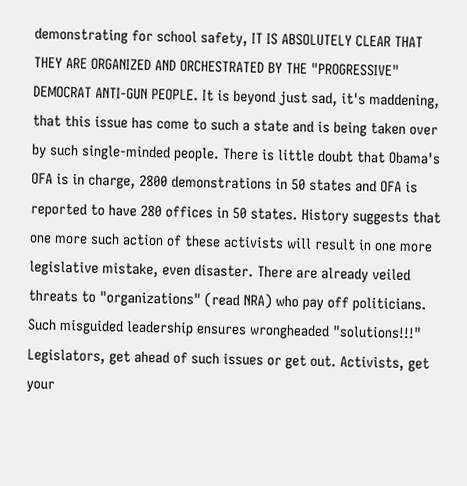demonstrating for school safety, IT IS ABSOLUTELY CLEAR THAT THEY ARE ORGANIZED AND ORCHESTRATED BY THE "PROGRESSIVE" DEMOCRAT ANTI-GUN PEOPLE. It is beyond just sad, it's maddening, that this issue has come to such a state and is being taken over by such single-minded people. There is little doubt that Obama's OFA is in charge, 2800 demonstrations in 50 states and OFA is reported to have 280 offices in 50 states. History suggests that one more such action of these activists will result in one more legislative mistake, even disaster. There are already veiled threats to "organizations" (read NRA) who pay off politicians. Such misguided leadership ensures wrongheaded "solutions!!!" Legislators, get ahead of such issues or get out. Activists, get your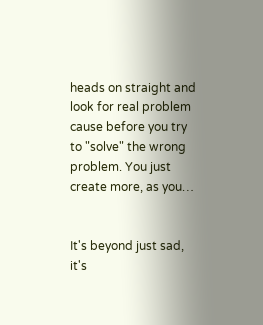heads on straight and look for real problem cause before you try to "solve" the wrong problem. You just create more, as you…


It's beyond just sad, it's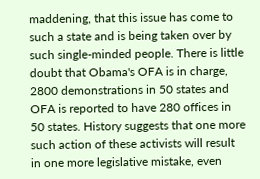maddening, that this issue has come to such a state and is being taken over by such single-minded people. There is little doubt that Obama's OFA is in charge, 2800 demonstrations in 50 states and OFA is reported to have 280 offices in 50 states. History suggests that one more such action of these activists will result in one more legislative mistake, even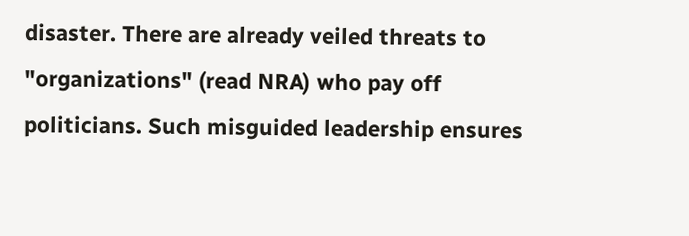disaster. There are already veiled threats to "organizations" (read NRA) who pay off politicians. Such misguided leadership ensures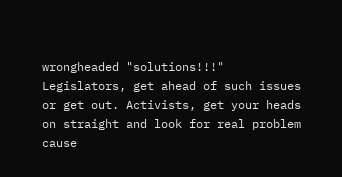wrongheaded "solutions!!!" Legislators, get ahead of such issues or get out. Activists, get your heads on straight and look for real problem cause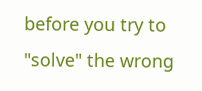before you try to "solve" the wrong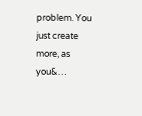problem. You just create more, as you&…